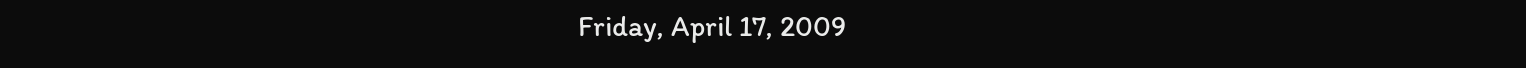Friday, April 17, 2009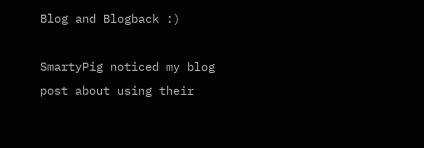Blog and Blogback :)

SmartyPig noticed my blog post about using their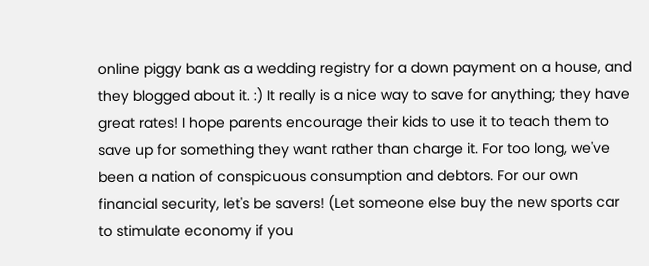online piggy bank as a wedding registry for a down payment on a house, and they blogged about it. :) It really is a nice way to save for anything; they have great rates! I hope parents encourage their kids to use it to teach them to save up for something they want rather than charge it. For too long, we've been a nation of conspicuous consumption and debtors. For our own financial security, let's be savers! (Let someone else buy the new sports car to stimulate economy if you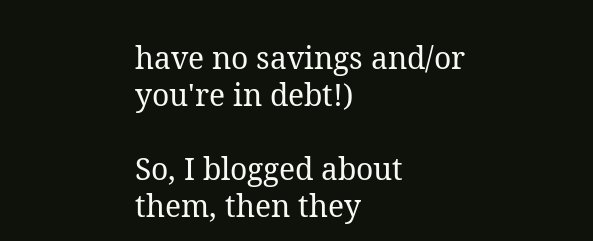have no savings and/or you're in debt!)

So, I blogged about them, then they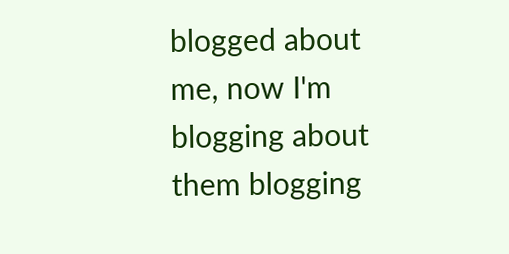blogged about me, now I'm blogging about them blogging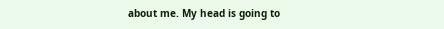about me. My head is going to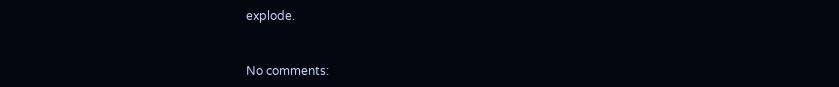explode.


No comments: